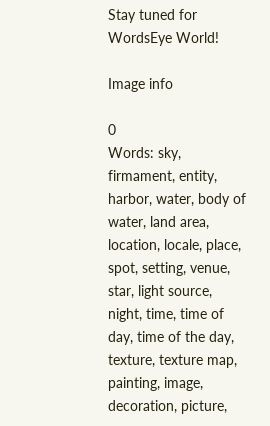Stay tuned for
WordsEye World!

Image info

0
Words: sky, firmament, entity, harbor, water, body of water, land area, location, locale, place, spot, setting, venue, star, light source, night, time, time of day, time of the day, texture, texture map, painting, image, decoration, picture,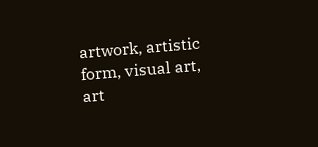artwork, artistic form, visual art, art